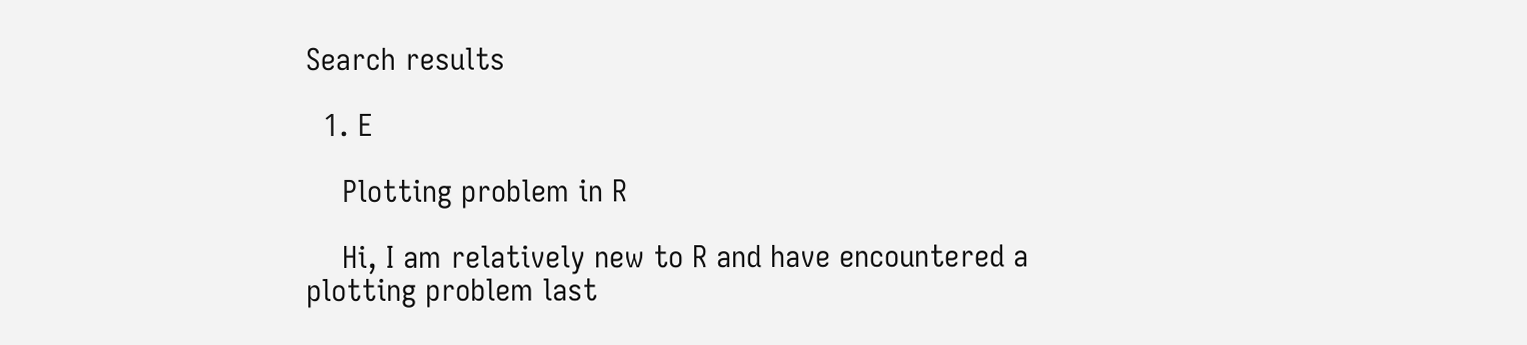Search results

  1. E

    Plotting problem in R

    Hi, I am relatively new to R and have encountered a plotting problem last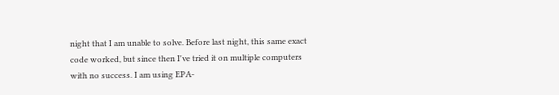night that I am unable to solve. Before last night, this same exact code worked, but since then I've tried it on multiple computers with no success. I am using EPA-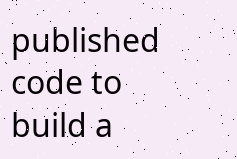published code to build a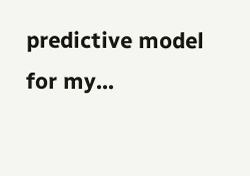predictive model for my...